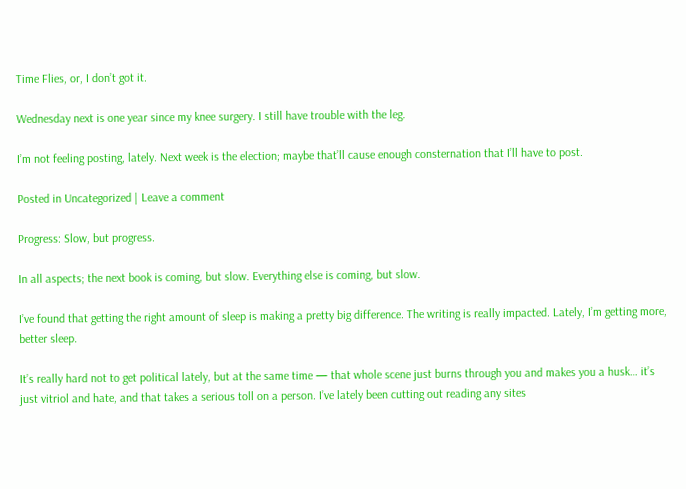Time Flies, or, I don’t got it.

Wednesday next is one year since my knee surgery. I still have trouble with the leg.

I’m not feeling posting, lately. Next week is the election; maybe that’ll cause enough consternation that I’ll have to post.

Posted in Uncategorized | Leave a comment

Progress: Slow, but progress.

In all aspects; the next book is coming, but slow. Everything else is coming, but slow.

I’ve found that getting the right amount of sleep is making a pretty big difference. The writing is really impacted. Lately, I’m getting more, better sleep.

It’s really hard not to get political lately, but at the same time — that whole scene just burns through you and makes you a husk… it’s just vitriol and hate, and that takes a serious toll on a person. I’ve lately been cutting out reading any sites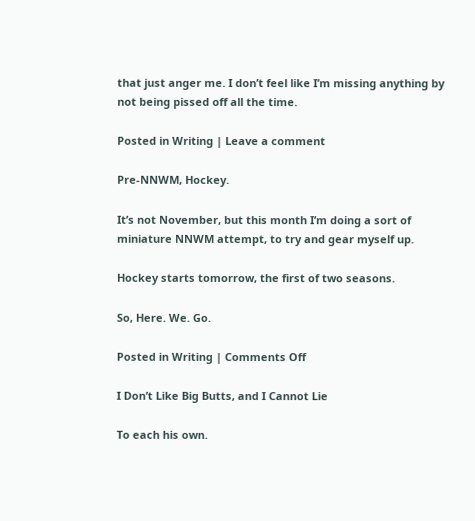that just anger me. I don’t feel like I’m missing anything by not being pissed off all the time.

Posted in Writing | Leave a comment

Pre-NNWM, Hockey.

It’s not November, but this month I’m doing a sort of miniature NNWM attempt, to try and gear myself up.

Hockey starts tomorrow, the first of two seasons.

So, Here. We. Go.

Posted in Writing | Comments Off

I Don’t Like Big Butts, and I Cannot Lie

To each his own.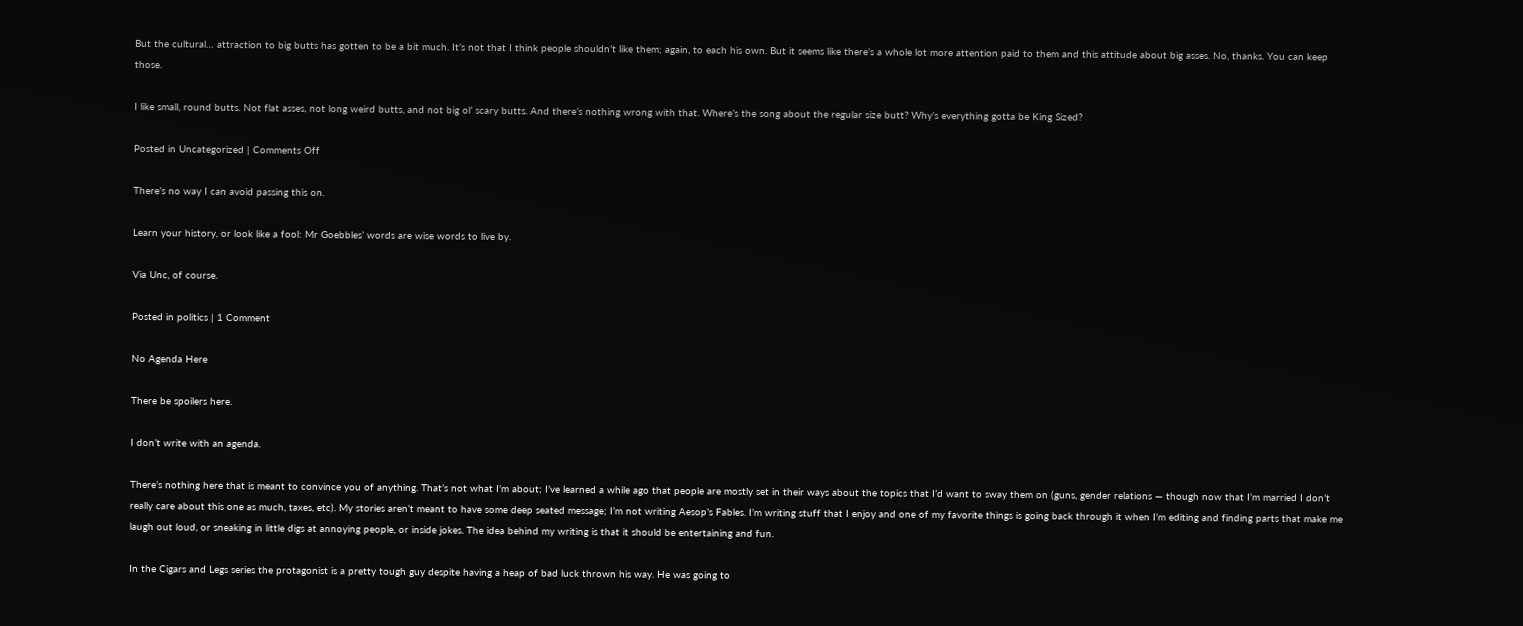But the cultural… attraction to big butts has gotten to be a bit much. It’s not that I think people shouldn’t like them; again, to each his own. But it seems like there’s a whole lot more attention paid to them and this attitude about big asses. No, thanks. You can keep those.

I like small, round butts. Not flat asses, not long weird butts, and not big ol’ scary butts. And there’s nothing wrong with that. Where’s the song about the regular size butt? Why’s everything gotta be King Sized?

Posted in Uncategorized | Comments Off

There’s no way I can avoid passing this on.

Learn your history, or look like a fool: Mr Goebbles’ words are wise words to live by.

Via Unc, of course.

Posted in politics | 1 Comment

No Agenda Here

There be spoilers here.

I don’t write with an agenda.

There’s nothing here that is meant to convince you of anything. That’s not what I’m about; I’ve learned a while ago that people are mostly set in their ways about the topics that I’d want to sway them on (guns, gender relations — though now that I’m married I don’t really care about this one as much, taxes, etc). My stories aren’t meant to have some deep seated message; I’m not writing Aesop’s Fables. I’m writing stuff that I enjoy and one of my favorite things is going back through it when I’m editing and finding parts that make me laugh out loud, or sneaking in little digs at annoying people, or inside jokes. The idea behind my writing is that it should be entertaining and fun.

In the Cigars and Legs series the protagonist is a pretty tough guy despite having a heap of bad luck thrown his way. He was going to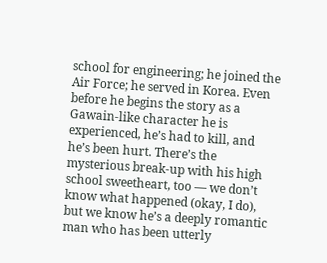school for engineering; he joined the Air Force; he served in Korea. Even before he begins the story as a Gawain-like character he is experienced, he’s had to kill, and he’s been hurt. There’s the mysterious break-up with his high school sweetheart, too — we don’t know what happened (okay, I do), but we know he’s a deeply romantic man who has been utterly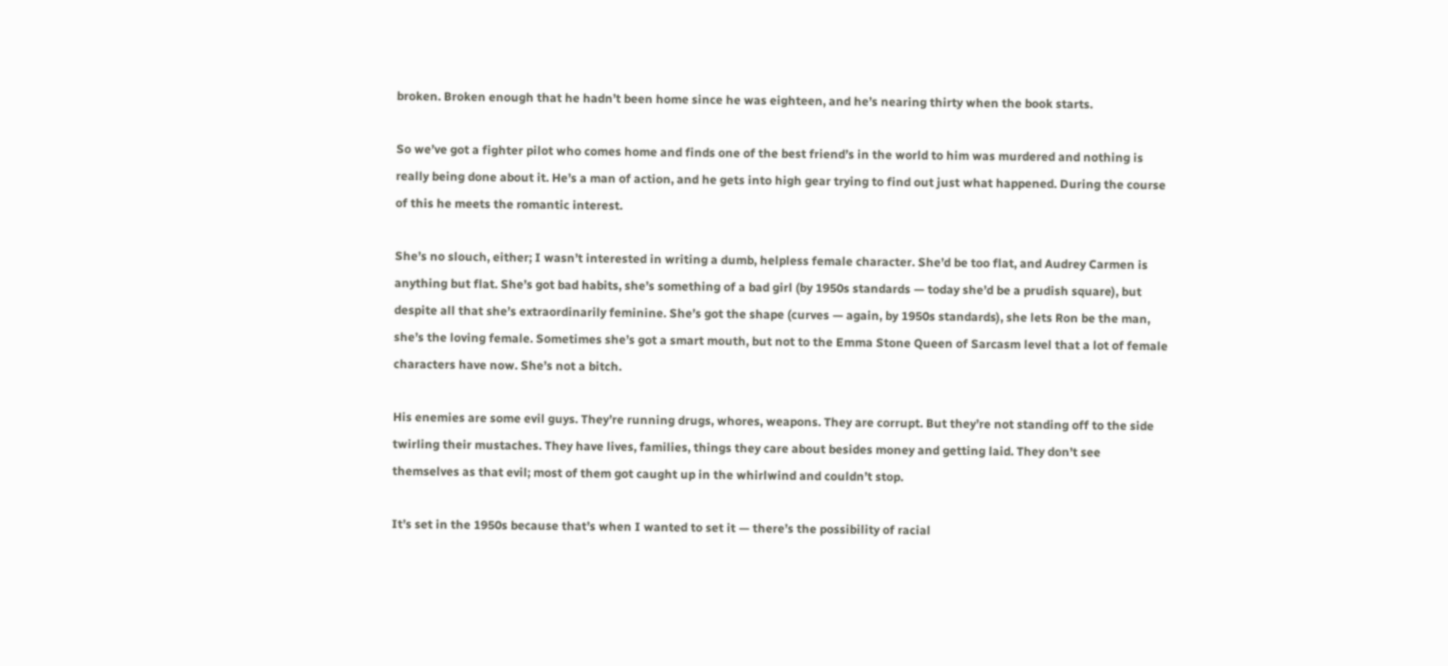broken. Broken enough that he hadn’t been home since he was eighteen, and he’s nearing thirty when the book starts.

So we’ve got a fighter pilot who comes home and finds one of the best friend’s in the world to him was murdered and nothing is really being done about it. He’s a man of action, and he gets into high gear trying to find out just what happened. During the course of this he meets the romantic interest.

She’s no slouch, either; I wasn’t interested in writing a dumb, helpless female character. She’d be too flat, and Audrey Carmen is anything but flat. She’s got bad habits, she’s something of a bad girl (by 1950s standards — today she’d be a prudish square), but despite all that she’s extraordinarily feminine. She’s got the shape (curves — again, by 1950s standards), she lets Ron be the man, she’s the loving female. Sometimes she’s got a smart mouth, but not to the Emma Stone Queen of Sarcasm level that a lot of female characters have now. She’s not a bitch.

His enemies are some evil guys. They’re running drugs, whores, weapons. They are corrupt. But they’re not standing off to the side twirling their mustaches. They have lives, families, things they care about besides money and getting laid. They don’t see themselves as that evil; most of them got caught up in the whirlwind and couldn’t stop.

It’s set in the 1950s because that’s when I wanted to set it — there’s the possibility of racial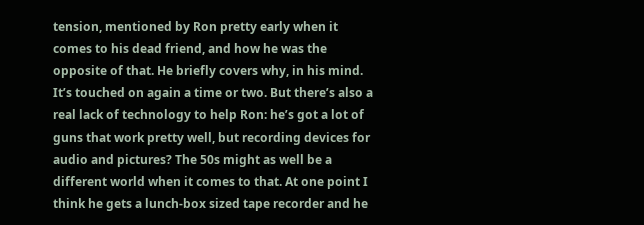tension, mentioned by Ron pretty early when it comes to his dead friend, and how he was the opposite of that. He briefly covers why, in his mind. It’s touched on again a time or two. But there’s also a real lack of technology to help Ron: he’s got a lot of guns that work pretty well, but recording devices for audio and pictures? The 50s might as well be a different world when it comes to that. At one point I think he gets a lunch-box sized tape recorder and he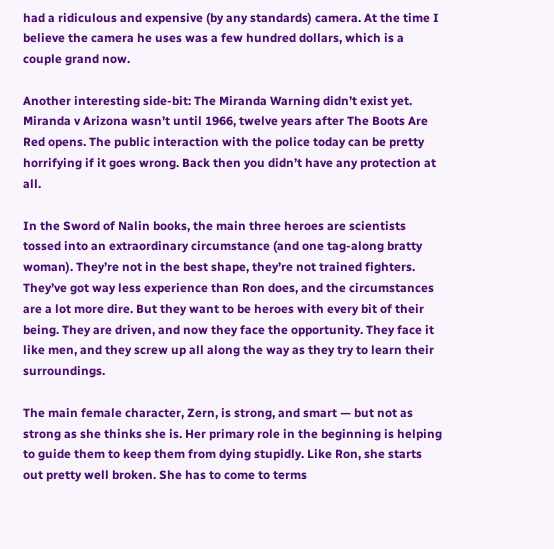had a ridiculous and expensive (by any standards) camera. At the time I believe the camera he uses was a few hundred dollars, which is a couple grand now.

Another interesting side-bit: The Miranda Warning didn’t exist yet. Miranda v Arizona wasn’t until 1966, twelve years after The Boots Are Red opens. The public interaction with the police today can be pretty horrifying if it goes wrong. Back then you didn’t have any protection at all.

In the Sword of Nalin books, the main three heroes are scientists tossed into an extraordinary circumstance (and one tag-along bratty woman). They’re not in the best shape, they’re not trained fighters. They’ve got way less experience than Ron does, and the circumstances are a lot more dire. But they want to be heroes with every bit of their being. They are driven, and now they face the opportunity. They face it like men, and they screw up all along the way as they try to learn their surroundings.

The main female character, Zern, is strong, and smart — but not as strong as she thinks she is. Her primary role in the beginning is helping to guide them to keep them from dying stupidly. Like Ron, she starts out pretty well broken. She has to come to terms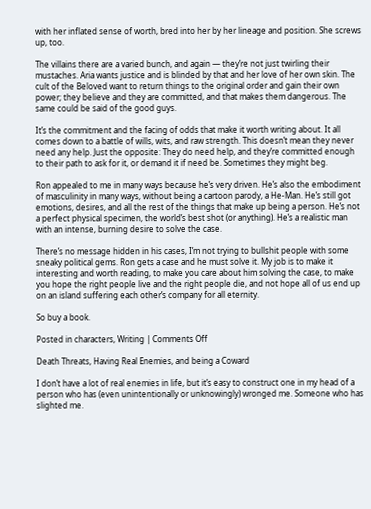with her inflated sense of worth, bred into her by her lineage and position. She screws up, too.

The villains there are a varied bunch, and again — they’re not just twirling their mustaches. Aria wants justice and is blinded by that and her love of her own skin. The cult of the Beloved want to return things to the original order and gain their own power; they believe and they are committed, and that makes them dangerous. The same could be said of the good guys.

It’s the commitment and the facing of odds that make it worth writing about. It all comes down to a battle of wills, wits, and raw strength. This doesn’t mean they never need any help. Just the opposite: They do need help, and they’re committed enough to their path to ask for it, or demand it if need be. Sometimes they might beg.

Ron appealed to me in many ways because he’s very driven. He’s also the embodiment of masculinity in many ways, without being a cartoon parody, a He-Man. He’s still got emotions, desires, and all the rest of the things that make up being a person. He’s not a perfect physical specimen, the world’s best shot (or anything). He’s a realistic man with an intense, burning desire to solve the case.

There’s no message hidden in his cases, I’m not trying to bullshit people with some sneaky political gems. Ron gets a case and he must solve it. My job is to make it interesting and worth reading, to make you care about him solving the case, to make you hope the right people live and the right people die, and not hope all of us end up on an island suffering each other’s company for all eternity.

So buy a book.

Posted in characters, Writing | Comments Off

Death Threats, Having Real Enemies, and being a Coward

I don’t have a lot of real enemies in life, but it’s easy to construct one in my head of a person who has (even unintentionally or unknowingly) wronged me. Someone who has slighted me.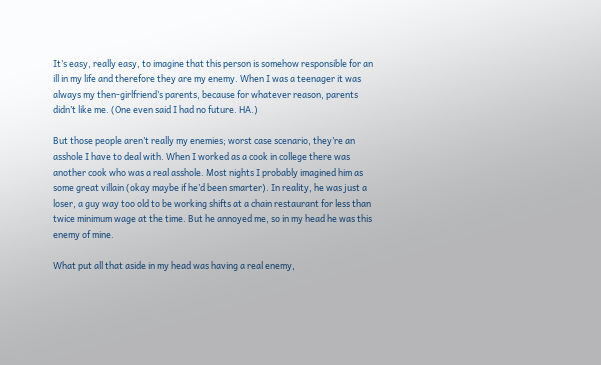It’s easy, really easy, to imagine that this person is somehow responsible for an ill in my life and therefore they are my enemy. When I was a teenager it was always my then-girlfriend’s parents, because for whatever reason, parents didn’t like me. (One even said I had no future. HA.)

But those people aren’t really my enemies; worst case scenario, they’re an asshole I have to deal with. When I worked as a cook in college there was another cook who was a real asshole. Most nights I probably imagined him as some great villain (okay maybe if he’d been smarter). In reality, he was just a loser, a guy way too old to be working shifts at a chain restaurant for less than twice minimum wage at the time. But he annoyed me, so in my head he was this enemy of mine.

What put all that aside in my head was having a real enemy,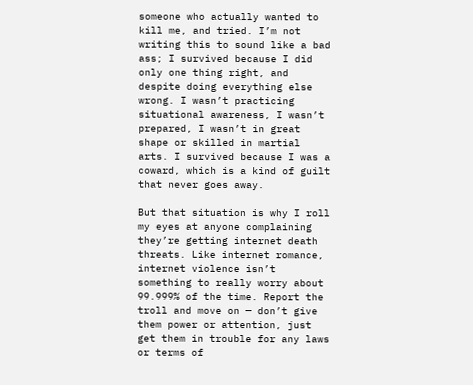someone who actually wanted to kill me, and tried. I’m not writing this to sound like a bad ass; I survived because I did only one thing right, and despite doing everything else wrong. I wasn’t practicing situational awareness, I wasn’t prepared, I wasn’t in great shape or skilled in martial arts. I survived because I was a coward, which is a kind of guilt that never goes away.

But that situation is why I roll my eyes at anyone complaining they’re getting internet death threats. Like internet romance, internet violence isn’t something to really worry about 99.999% of the time. Report the troll and move on — don’t give them power or attention, just get them in trouble for any laws or terms of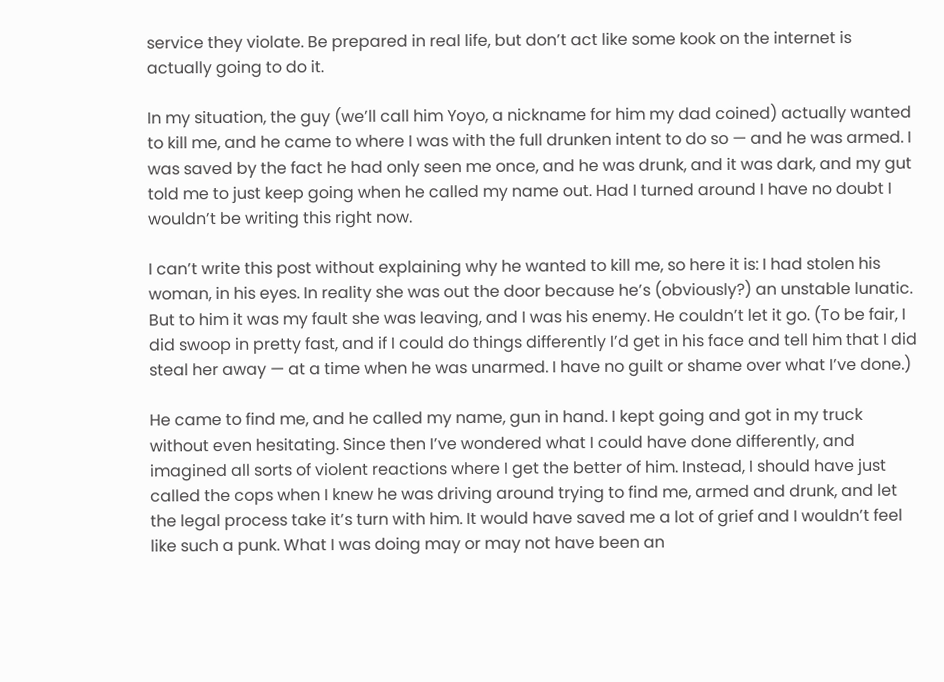service they violate. Be prepared in real life, but don’t act like some kook on the internet is actually going to do it.

In my situation, the guy (we’ll call him Yoyo, a nickname for him my dad coined) actually wanted to kill me, and he came to where I was with the full drunken intent to do so — and he was armed. I was saved by the fact he had only seen me once, and he was drunk, and it was dark, and my gut told me to just keep going when he called my name out. Had I turned around I have no doubt I wouldn’t be writing this right now.

I can’t write this post without explaining why he wanted to kill me, so here it is: I had stolen his woman, in his eyes. In reality she was out the door because he’s (obviously?) an unstable lunatic. But to him it was my fault she was leaving, and I was his enemy. He couldn’t let it go. (To be fair, I did swoop in pretty fast, and if I could do things differently I’d get in his face and tell him that I did steal her away — at a time when he was unarmed. I have no guilt or shame over what I’ve done.)

He came to find me, and he called my name, gun in hand. I kept going and got in my truck without even hesitating. Since then I’ve wondered what I could have done differently, and imagined all sorts of violent reactions where I get the better of him. Instead, I should have just called the cops when I knew he was driving around trying to find me, armed and drunk, and let the legal process take it’s turn with him. It would have saved me a lot of grief and I wouldn’t feel like such a punk. What I was doing may or may not have been an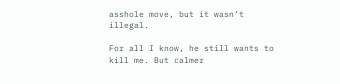asshole move, but it wasn’t illegal.

For all I know, he still wants to kill me. But calmer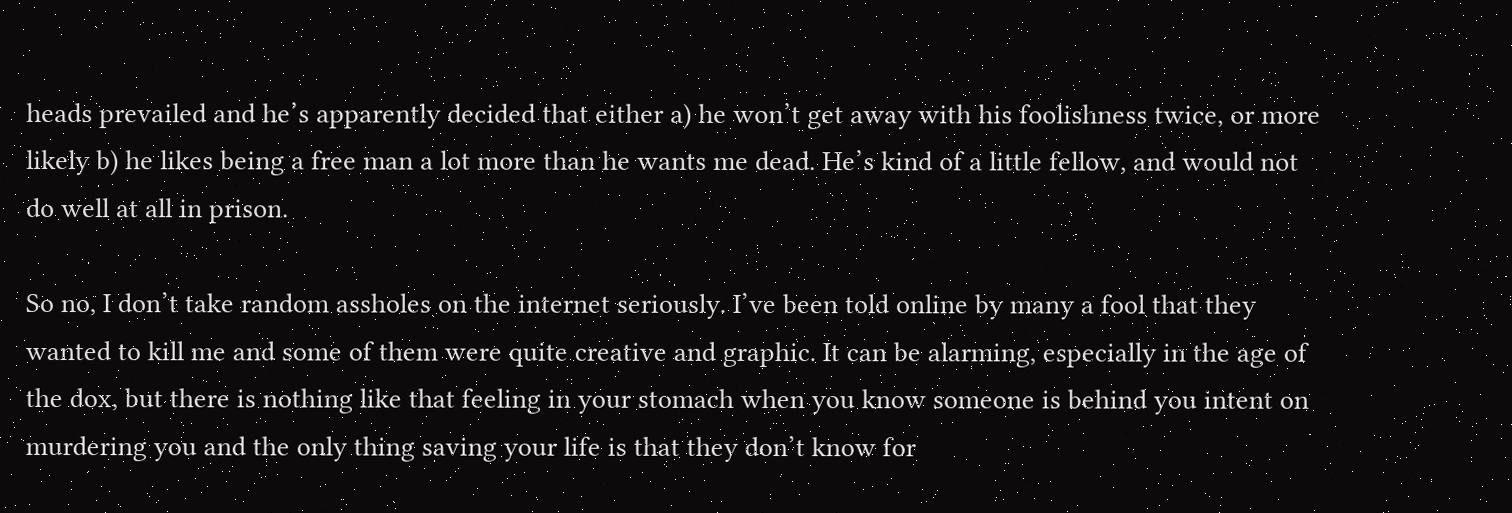heads prevailed and he’s apparently decided that either a) he won’t get away with his foolishness twice, or more likely b) he likes being a free man a lot more than he wants me dead. He’s kind of a little fellow, and would not do well at all in prison.

So no, I don’t take random assholes on the internet seriously. I’ve been told online by many a fool that they wanted to kill me and some of them were quite creative and graphic. It can be alarming, especially in the age of the dox, but there is nothing like that feeling in your stomach when you know someone is behind you intent on murdering you and the only thing saving your life is that they don’t know for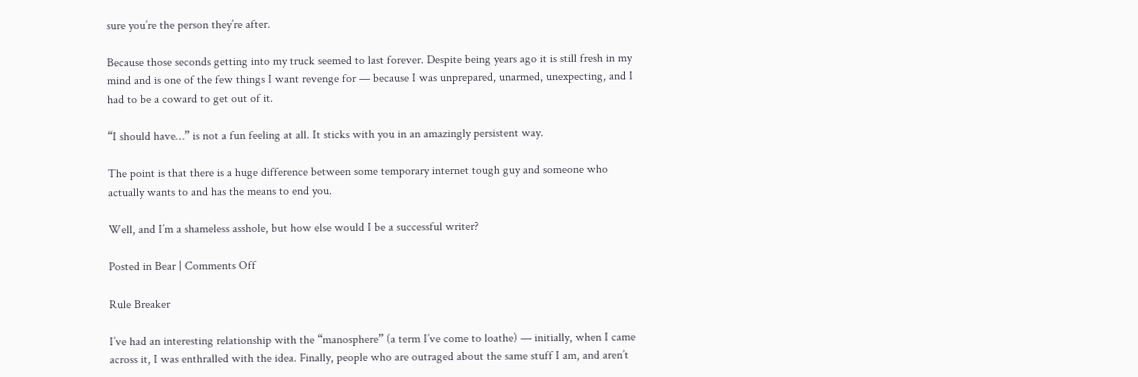sure you’re the person they’re after.

Because those seconds getting into my truck seemed to last forever. Despite being years ago it is still fresh in my mind and is one of the few things I want revenge for — because I was unprepared, unarmed, unexpecting, and I had to be a coward to get out of it.

“I should have…” is not a fun feeling at all. It sticks with you in an amazingly persistent way.

The point is that there is a huge difference between some temporary internet tough guy and someone who actually wants to and has the means to end you.

Well, and I’m a shameless asshole, but how else would I be a successful writer?

Posted in Bear | Comments Off

Rule Breaker

I’ve had an interesting relationship with the “manosphere” (a term I’ve come to loathe) — initially, when I came across it, I was enthralled with the idea. Finally, people who are outraged about the same stuff I am, and aren’t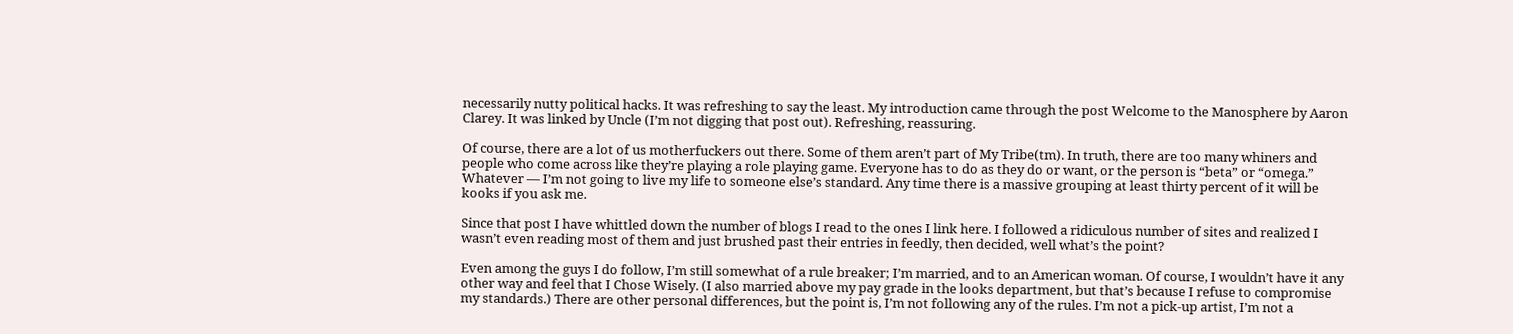necessarily nutty political hacks. It was refreshing to say the least. My introduction came through the post Welcome to the Manosphere by Aaron Clarey. It was linked by Uncle (I’m not digging that post out). Refreshing, reassuring.

Of course, there are a lot of us motherfuckers out there. Some of them aren’t part of My Tribe(tm). In truth, there are too many whiners and people who come across like they’re playing a role playing game. Everyone has to do as they do or want, or the person is “beta” or “omega.” Whatever — I’m not going to live my life to someone else’s standard. Any time there is a massive grouping at least thirty percent of it will be kooks if you ask me.

Since that post I have whittled down the number of blogs I read to the ones I link here. I followed a ridiculous number of sites and realized I wasn’t even reading most of them and just brushed past their entries in feedly, then decided, well what’s the point?

Even among the guys I do follow, I’m still somewhat of a rule breaker; I’m married, and to an American woman. Of course, I wouldn’t have it any other way and feel that I Chose Wisely. (I also married above my pay grade in the looks department, but that’s because I refuse to compromise my standards.) There are other personal differences, but the point is, I’m not following any of the rules. I’m not a pick-up artist, I’m not a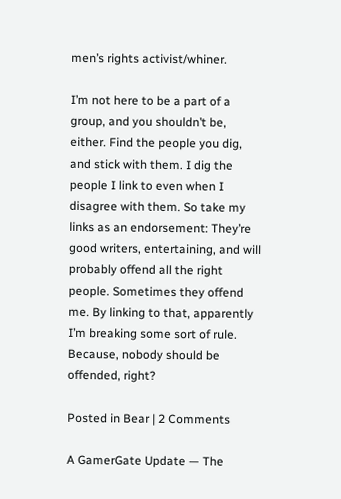men’s rights activist/whiner.

I’m not here to be a part of a group, and you shouldn’t be, either. Find the people you dig, and stick with them. I dig the people I link to even when I disagree with them. So take my links as an endorsement: They’re good writers, entertaining, and will probably offend all the right people. Sometimes they offend me. By linking to that, apparently I’m breaking some sort of rule. Because, nobody should be offended, right?

Posted in Bear | 2 Comments

A GamerGate Update — The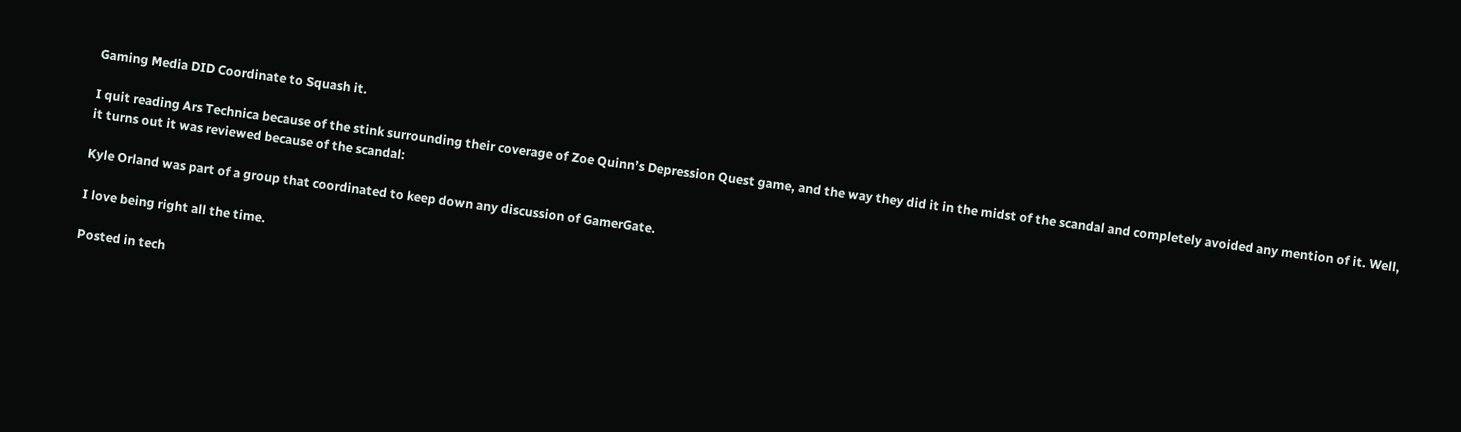Gaming Media DID Coordinate to Squash it.

I quit reading Ars Technica because of the stink surrounding their coverage of Zoe Quinn’s Depression Quest game, and the way they did it in the midst of the scandal and completely avoided any mention of it. Well, it turns out it was reviewed because of the scandal:

Kyle Orland was part of a group that coordinated to keep down any discussion of GamerGate.

I love being right all the time.

Posted in tech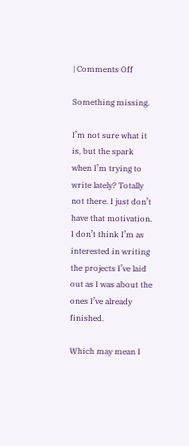| Comments Off

Something missing.

I’m not sure what it is, but the spark when I’m trying to write lately? Totally not there. I just don’t have that motivation. I don’t think I’m as interested in writing the projects I’ve laid out as I was about the ones I’ve already finished.

Which may mean I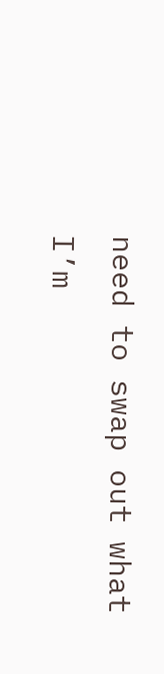need to swap out what I’m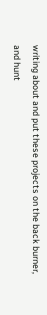writing about and put these projects on the back burner, and hunt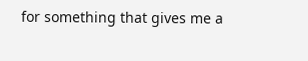for something that gives me a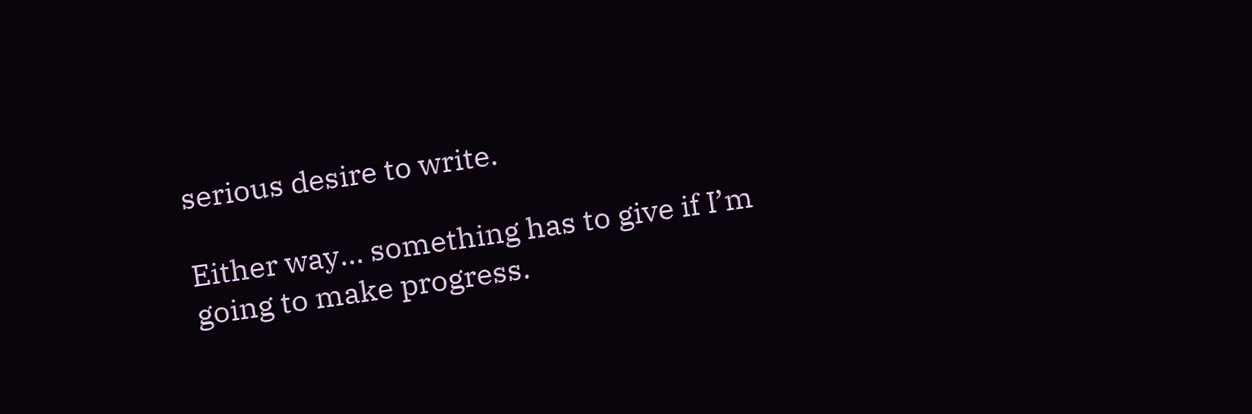serious desire to write.

Either way… something has to give if I’m going to make progress.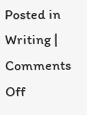Posted in Writing | Comments Off